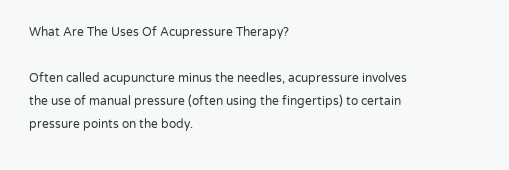What Are The Uses Of Acupressure Therapy?

Often called acupuncture minus the needles, acupressure involves the use of manual pressure (often using the fingertips) to certain pressure points on the body.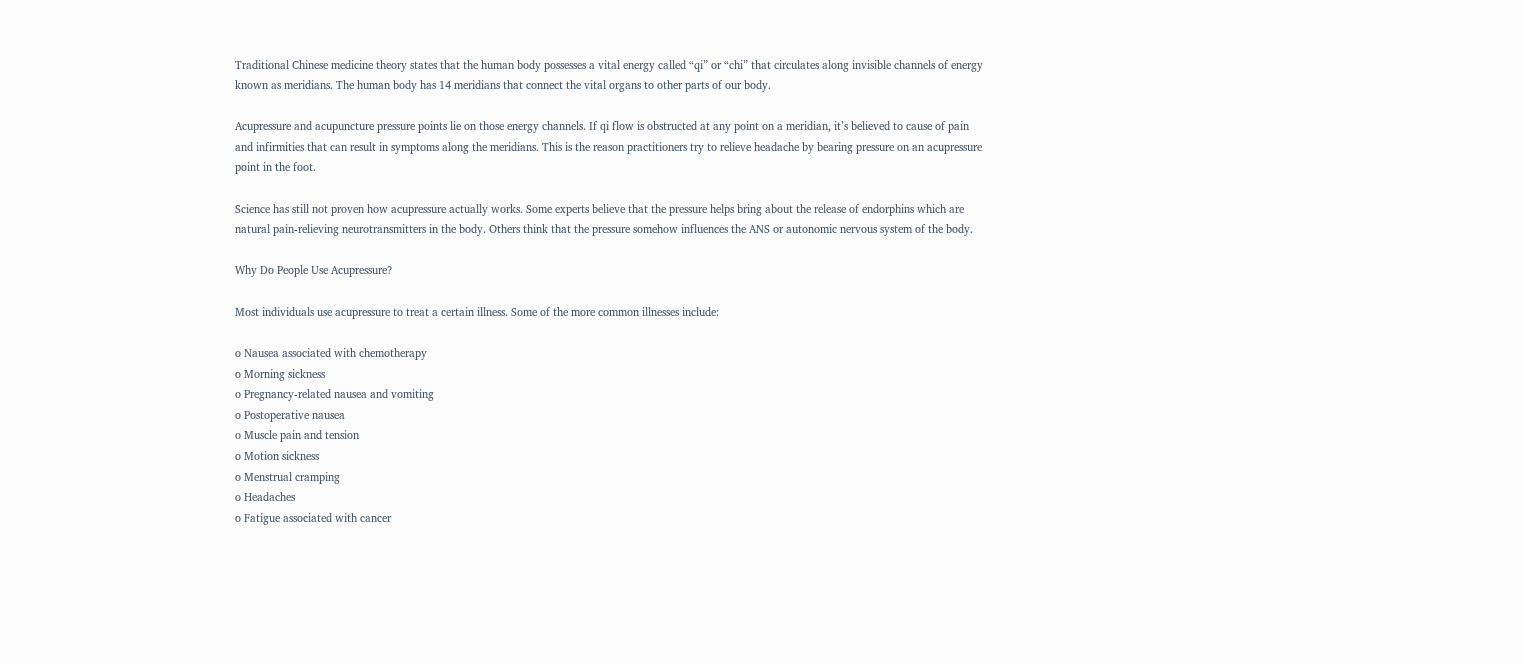Traditional Chinese medicine theory states that the human body possesses a vital energy called “qi” or “chi” that circulates along invisible channels of energy known as meridians. The human body has 14 meridians that connect the vital organs to other parts of our body.

Acupressure and acupuncture pressure points lie on those energy channels. If qi flow is obstructed at any point on a meridian, it’s believed to cause of pain and infirmities that can result in symptoms along the meridians. This is the reason practitioners try to relieve headache by bearing pressure on an acupressure point in the foot.

Science has still not proven how acupressure actually works. Some experts believe that the pressure helps bring about the release of endorphins which are natural pain-relieving neurotransmitters in the body. Others think that the pressure somehow influences the ANS or autonomic nervous system of the body.

Why Do People Use Acupressure?

Most individuals use acupressure to treat a certain illness. Some of the more common illnesses include:

o Nausea associated with chemotherapy
o Morning sickness
o Pregnancy-related nausea and vomiting
o Postoperative nausea
o Muscle pain and tension
o Motion sickness
o Menstrual cramping
o Headaches
o Fatigue associated with cancer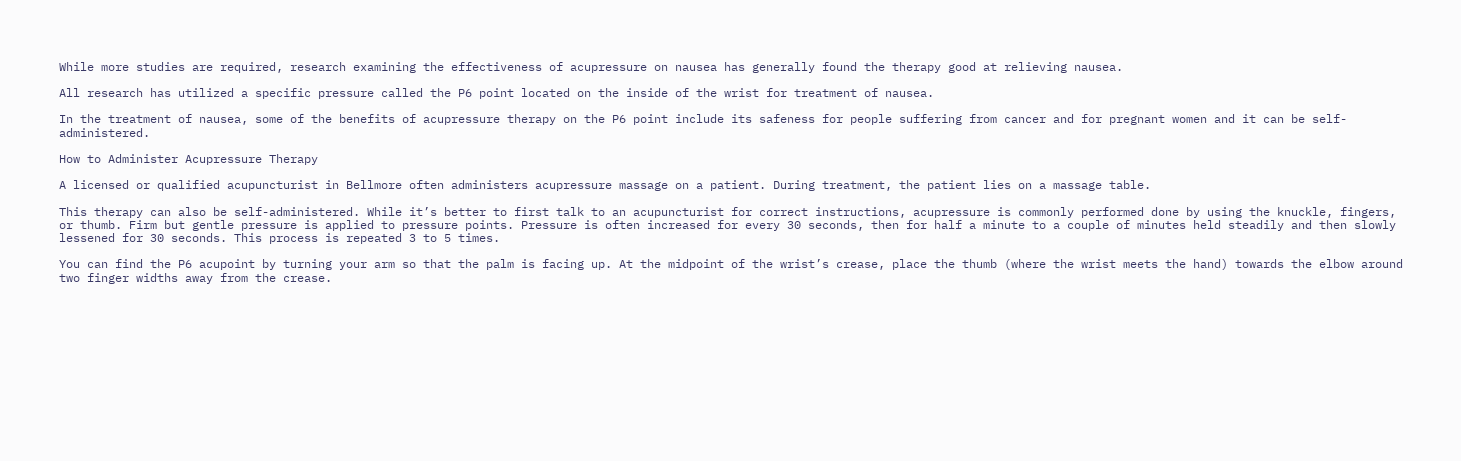While more studies are required, research examining the effectiveness of acupressure on nausea has generally found the therapy good at relieving nausea.

All research has utilized a specific pressure called the P6 point located on the inside of the wrist for treatment of nausea.

In the treatment of nausea, some of the benefits of acupressure therapy on the P6 point include its safeness for people suffering from cancer and for pregnant women and it can be self-administered.

How to Administer Acupressure Therapy

A licensed or qualified acupuncturist in Bellmore often administers acupressure massage on a patient. During treatment, the patient lies on a massage table.

This therapy can also be self-administered. While it’s better to first talk to an acupuncturist for correct instructions, acupressure is commonly performed done by using the knuckle, fingers, or thumb. Firm but gentle pressure is applied to pressure points. Pressure is often increased for every 30 seconds, then for half a minute to a couple of minutes held steadily and then slowly lessened for 30 seconds. This process is repeated 3 to 5 times.

You can find the P6 acupoint by turning your arm so that the palm is facing up. At the midpoint of the wrist’s crease, place the thumb (where the wrist meets the hand) towards the elbow around two finger widths away from the crease.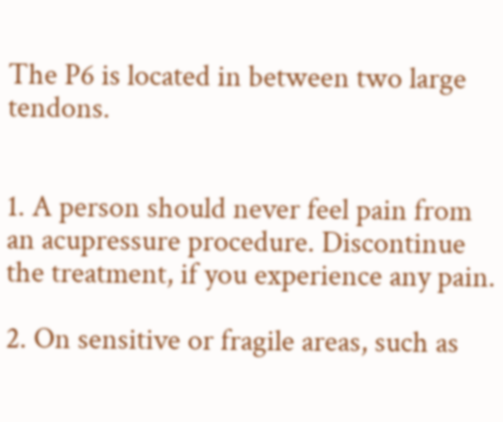The P6 is located in between two large tendons.


1. A person should never feel pain from an acupressure procedure. Discontinue the treatment, if you experience any pain.

2. On sensitive or fragile areas, such as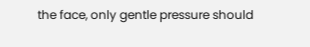the face, only gentle pressure should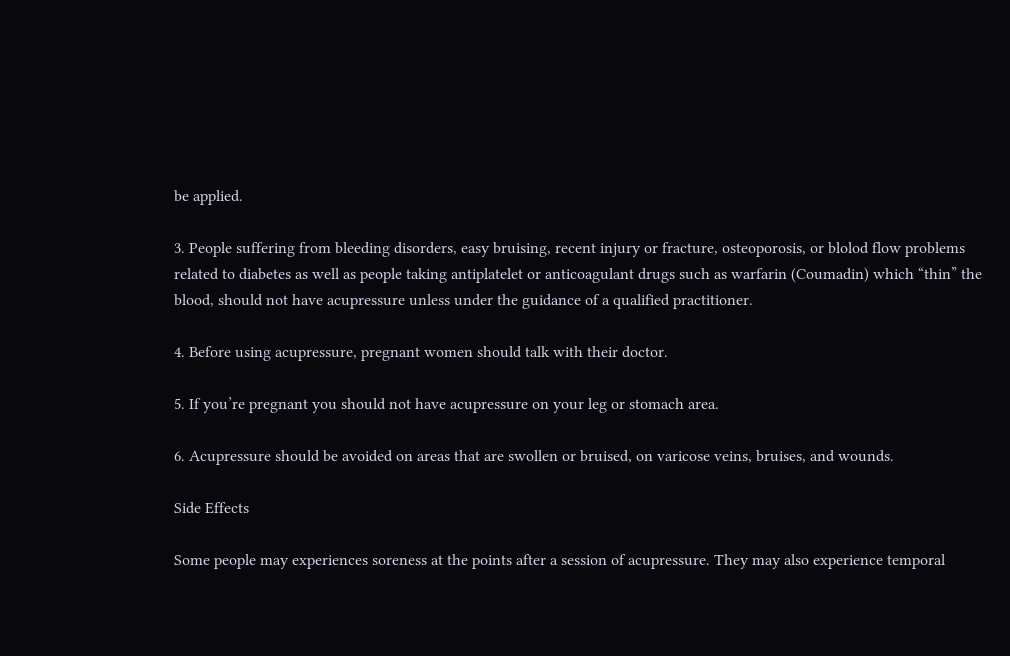be applied.

3. People suffering from bleeding disorders, easy bruising, recent injury or fracture, osteoporosis, or blolod flow problems related to diabetes as well as people taking antiplatelet or anticoagulant drugs such as warfarin (Coumadin) which “thin” the blood, should not have acupressure unless under the guidance of a qualified practitioner.

4. Before using acupressure, pregnant women should talk with their doctor.

5. If you’re pregnant you should not have acupressure on your leg or stomach area.

6. Acupressure should be avoided on areas that are swollen or bruised, on varicose veins, bruises, and wounds.

Side Effects

Some people may experiences soreness at the points after a session of acupressure. They may also experience temporal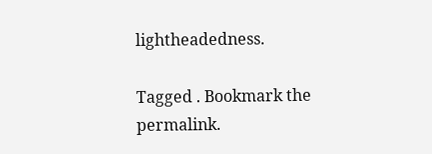lightheadedness.

Tagged . Bookmark the permalink.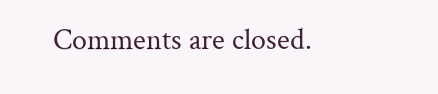Comments are closed.